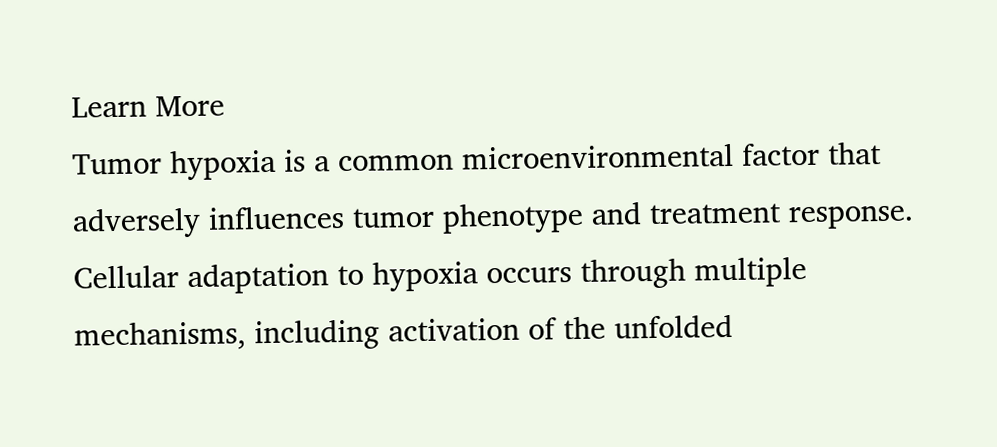Learn More
Tumor hypoxia is a common microenvironmental factor that adversely influences tumor phenotype and treatment response. Cellular adaptation to hypoxia occurs through multiple mechanisms, including activation of the unfolded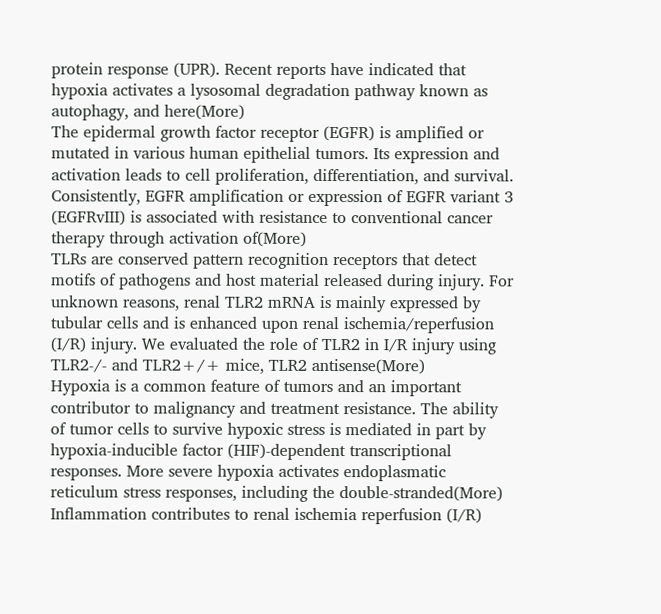protein response (UPR). Recent reports have indicated that hypoxia activates a lysosomal degradation pathway known as autophagy, and here(More)
The epidermal growth factor receptor (EGFR) is amplified or mutated in various human epithelial tumors. Its expression and activation leads to cell proliferation, differentiation, and survival. Consistently, EGFR amplification or expression of EGFR variant 3 (EGFRvIII) is associated with resistance to conventional cancer therapy through activation of(More)
TLRs are conserved pattern recognition receptors that detect motifs of pathogens and host material released during injury. For unknown reasons, renal TLR2 mRNA is mainly expressed by tubular cells and is enhanced upon renal ischemia/reperfusion (I/R) injury. We evaluated the role of TLR2 in I/R injury using TLR2-/- and TLR2+/+ mice, TLR2 antisense(More)
Hypoxia is a common feature of tumors and an important contributor to malignancy and treatment resistance. The ability of tumor cells to survive hypoxic stress is mediated in part by hypoxia-inducible factor (HIF)-dependent transcriptional responses. More severe hypoxia activates endoplasmatic reticulum stress responses, including the double-stranded(More)
Inflammation contributes to renal ischemia reperfusion (I/R)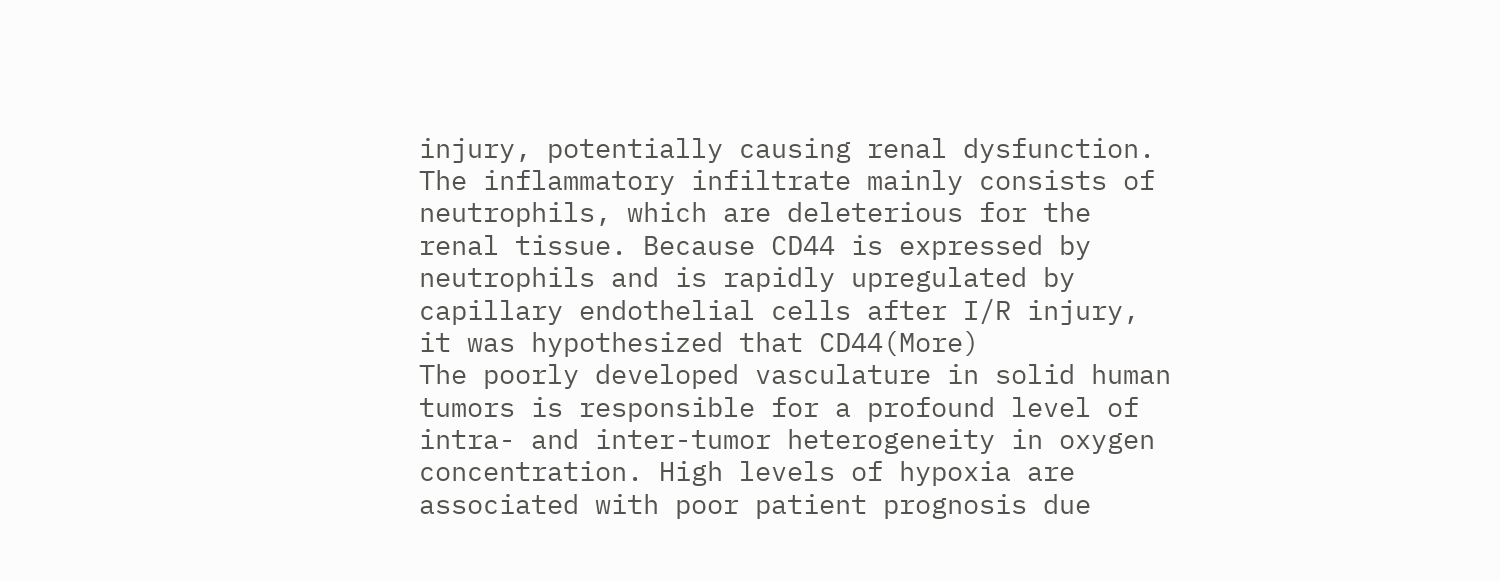injury, potentially causing renal dysfunction. The inflammatory infiltrate mainly consists of neutrophils, which are deleterious for the renal tissue. Because CD44 is expressed by neutrophils and is rapidly upregulated by capillary endothelial cells after I/R injury, it was hypothesized that CD44(More)
The poorly developed vasculature in solid human tumors is responsible for a profound level of intra- and inter-tumor heterogeneity in oxygen concentration. High levels of hypoxia are associated with poor patient prognosis due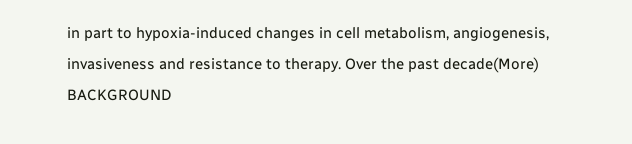in part to hypoxia-induced changes in cell metabolism, angiogenesis, invasiveness and resistance to therapy. Over the past decade(More)
BACKGROUND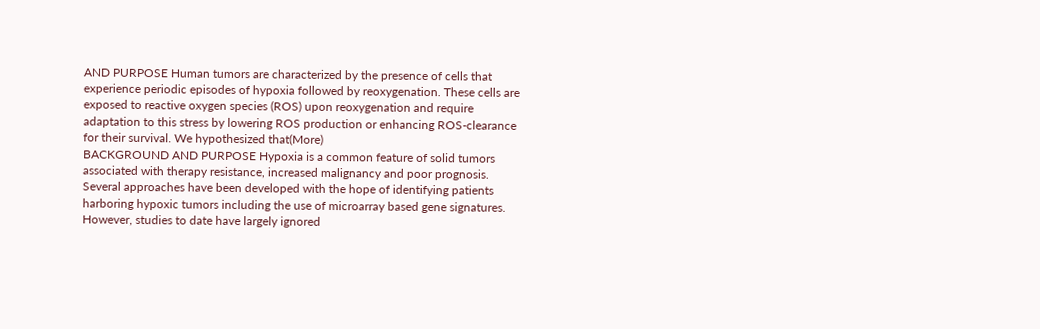AND PURPOSE Human tumors are characterized by the presence of cells that experience periodic episodes of hypoxia followed by reoxygenation. These cells are exposed to reactive oxygen species (ROS) upon reoxygenation and require adaptation to this stress by lowering ROS production or enhancing ROS-clearance for their survival. We hypothesized that(More)
BACKGROUND AND PURPOSE Hypoxia is a common feature of solid tumors associated with therapy resistance, increased malignancy and poor prognosis. Several approaches have been developed with the hope of identifying patients harboring hypoxic tumors including the use of microarray based gene signatures. However, studies to date have largely ignored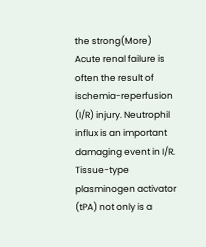the strong(More)
Acute renal failure is often the result of ischemia-reperfusion (I/R) injury. Neutrophil influx is an important damaging event in I/R. Tissue-type plasminogen activator (tPA) not only is a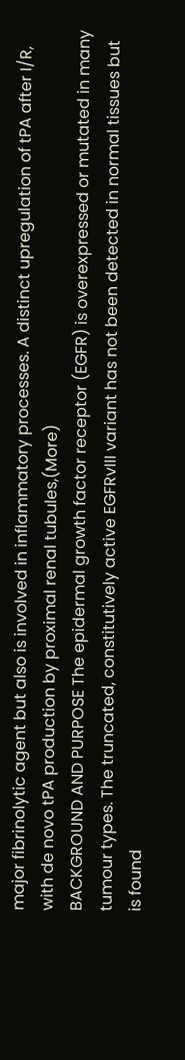major fibrinolytic agent but also is involved in inflammatory processes. A distinct upregulation of tPA after I/R, with de novo tPA production by proximal renal tubules,(More)
BACKGROUND AND PURPOSE The epidermal growth factor receptor (EGFR) is overexpressed or mutated in many tumour types. The truncated, constitutively active EGFRvIII variant has not been detected in normal tissues but is found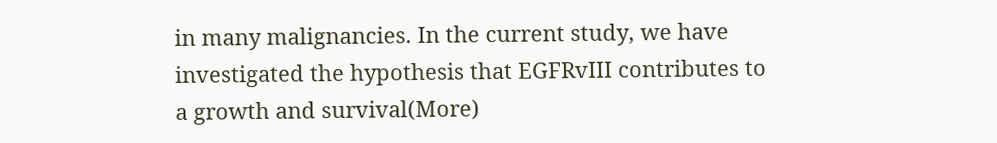in many malignancies. In the current study, we have investigated the hypothesis that EGFRvIII contributes to a growth and survival(More)